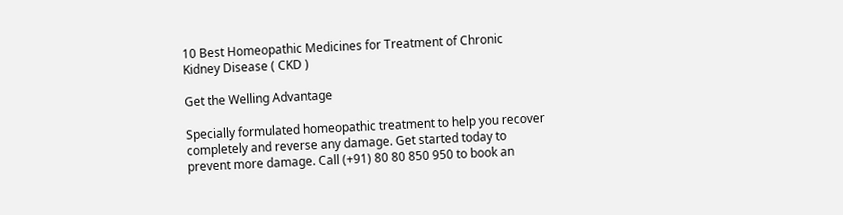10 Best Homeopathic Medicines for Treatment of Chronic Kidney Disease ( CKD )

Get the Welling Advantage

Specially formulated homeopathic treatment to help you recover completely and reverse any damage. Get started today to prevent more damage. Call (+91) 80 80 850 950 to book an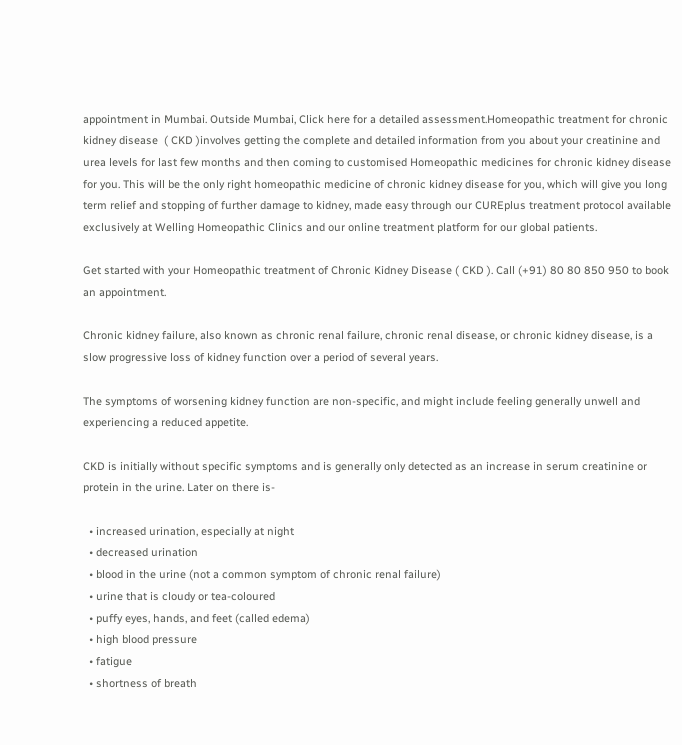appointment in Mumbai. Outside Mumbai, Click here for a detailed assessment.Homeopathic treatment for chronic kidney disease  ( CKD )involves getting the complete and detailed information from you about your creatinine and urea levels for last few months and then coming to customised Homeopathic medicines for chronic kidney disease for you. This will be the only right homeopathic medicine of chronic kidney disease for you, which will give you long term relief and stopping of further damage to kidney, made easy through our CUREplus treatment protocol available exclusively at Welling Homeopathic Clinics and our online treatment platform for our global patients.

Get started with your Homeopathic treatment of Chronic Kidney Disease ( CKD ). Call (+91) 80 80 850 950 to book an appointment.

Chronic kidney failure, also known as chronic renal failure, chronic renal disease, or chronic kidney disease, is a slow progressive loss of kidney function over a period of several years.

The symptoms of worsening kidney function are non-specific, and might include feeling generally unwell and experiencing a reduced appetite.

CKD is initially without specific symptoms and is generally only detected as an increase in serum creatinine or protein in the urine. Later on there is-

  • increased urination, especially at night
  • decreased urination
  • blood in the urine (not a common symptom of chronic renal failure)
  • urine that is cloudy or tea-coloured
  • puffy eyes, hands, and feet (called edema)
  • high blood pressure
  • fatigue
  • shortness of breath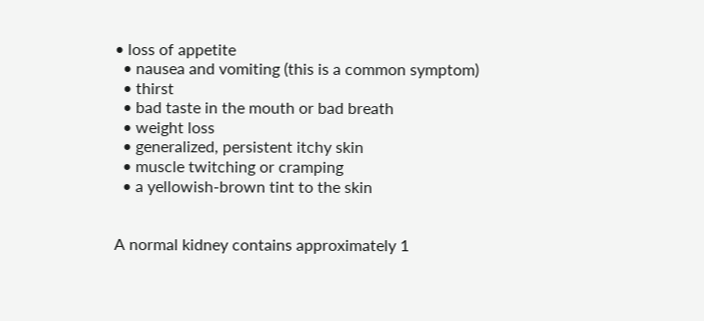• loss of appetite
  • nausea and vomiting (this is a common symptom)
  • thirst
  • bad taste in the mouth or bad breath
  • weight loss
  • generalized, persistent itchy skin
  • muscle twitching or cramping
  • a yellowish-brown tint to the skin


A normal kidney contains approximately 1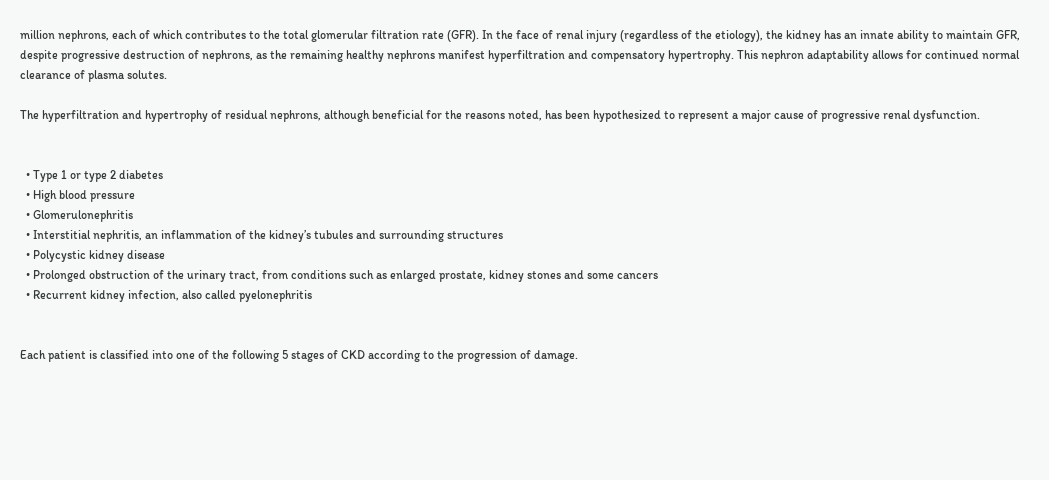million nephrons, each of which contributes to the total glomerular filtration rate (GFR). In the face of renal injury (regardless of the etiology), the kidney has an innate ability to maintain GFR, despite progressive destruction of nephrons, as the remaining healthy nephrons manifest hyperfiltration and compensatory hypertrophy. This nephron adaptability allows for continued normal clearance of plasma solutes.

The hyperfiltration and hypertrophy of residual nephrons, although beneficial for the reasons noted, has been hypothesized to represent a major cause of progressive renal dysfunction.


  • Type 1 or type 2 diabetes
  • High blood pressure
  • Glomerulonephritis
  • Interstitial nephritis, an inflammation of the kidney’s tubules and surrounding structures
  • Polycystic kidney disease
  • Prolonged obstruction of the urinary tract, from conditions such as enlarged prostate, kidney stones and some cancers
  • Recurrent kidney infection, also called pyelonephritis


Each patient is classified into one of the following 5 stages of CKD according to the progression of damage.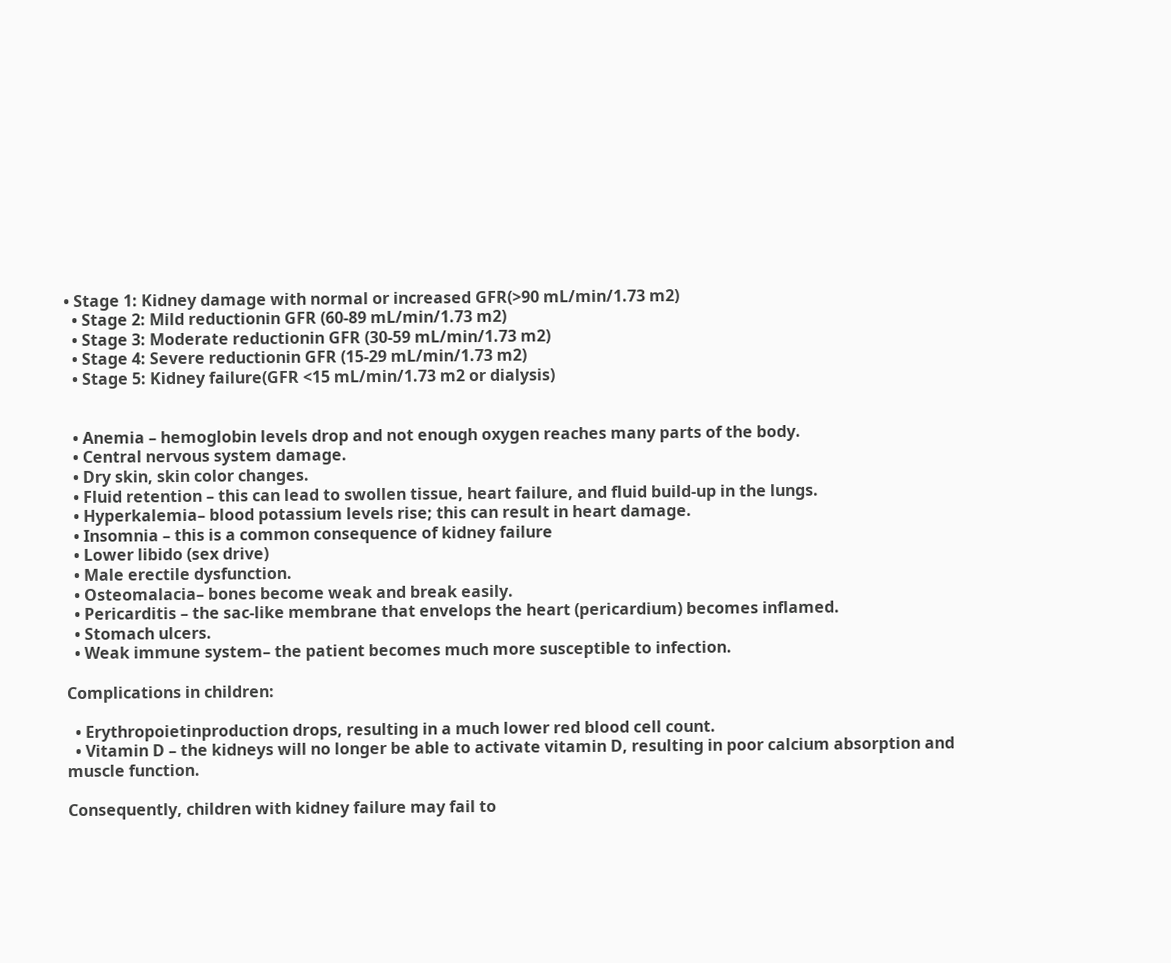• Stage 1: Kidney damage with normal or increased GFR(>90 mL/min/1.73 m2)
  • Stage 2: Mild reductionin GFR (60-89 mL/min/1.73 m2)
  • Stage 3: Moderate reductionin GFR (30-59 mL/min/1.73 m2)
  • Stage 4: Severe reductionin GFR (15-29 mL/min/1.73 m2)
  • Stage 5: Kidney failure(GFR <15 mL/min/1.73 m2 or dialysis)


  • Anemia – hemoglobin levels drop and not enough oxygen reaches many parts of the body.
  • Central nervous system damage.
  • Dry skin, skin color changes.
  • Fluid retention – this can lead to swollen tissue, heart failure, and fluid build-up in the lungs.
  • Hyperkalemia– blood potassium levels rise; this can result in heart damage.
  • Insomnia – this is a common consequence of kidney failure
  • Lower libido (sex drive)
  • Male erectile dysfunction.
  • Osteomalacia– bones become weak and break easily.
  • Pericarditis – the sac-like membrane that envelops the heart (pericardium) becomes inflamed.
  • Stomach ulcers.
  • Weak immune system– the patient becomes much more susceptible to infection.

Complications in children:

  • Erythropoietinproduction drops, resulting in a much lower red blood cell count.
  • Vitamin D – the kidneys will no longer be able to activate vitamin D, resulting in poor calcium absorption and muscle function.

Consequently, children with kidney failure may fail to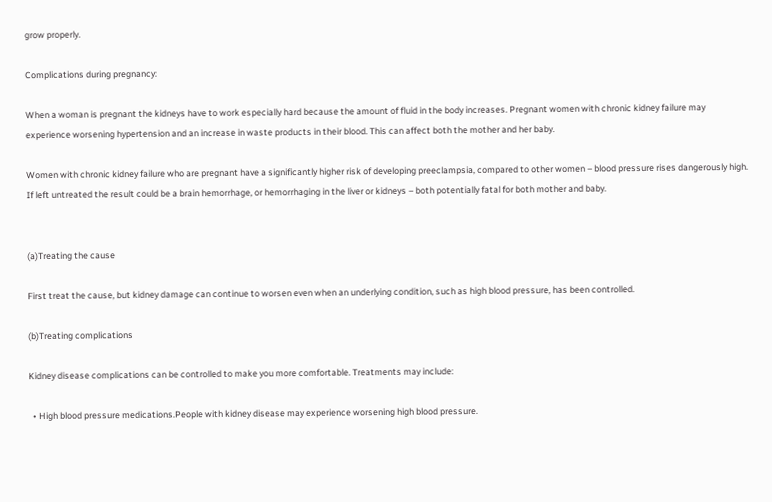grow properly.

Complications during pregnancy:

When a woman is pregnant the kidneys have to work especially hard because the amount of fluid in the body increases. Pregnant women with chronic kidney failure may experience worsening hypertension and an increase in waste products in their blood. This can affect both the mother and her baby.

Women with chronic kidney failure who are pregnant have a significantly higher risk of developing preeclampsia, compared to other women – blood pressure rises dangerously high. If left untreated the result could be a brain hemorrhage, or hemorrhaging in the liver or kidneys – both potentially fatal for both mother and baby.


(a)Treating the cause

First treat the cause, but kidney damage can continue to worsen even when an underlying condition, such as high blood pressure, has been controlled.

(b)Treating complications

Kidney disease complications can be controlled to make you more comfortable. Treatments may include:

  • High blood pressure medications.People with kidney disease may experience worsening high blood pressure.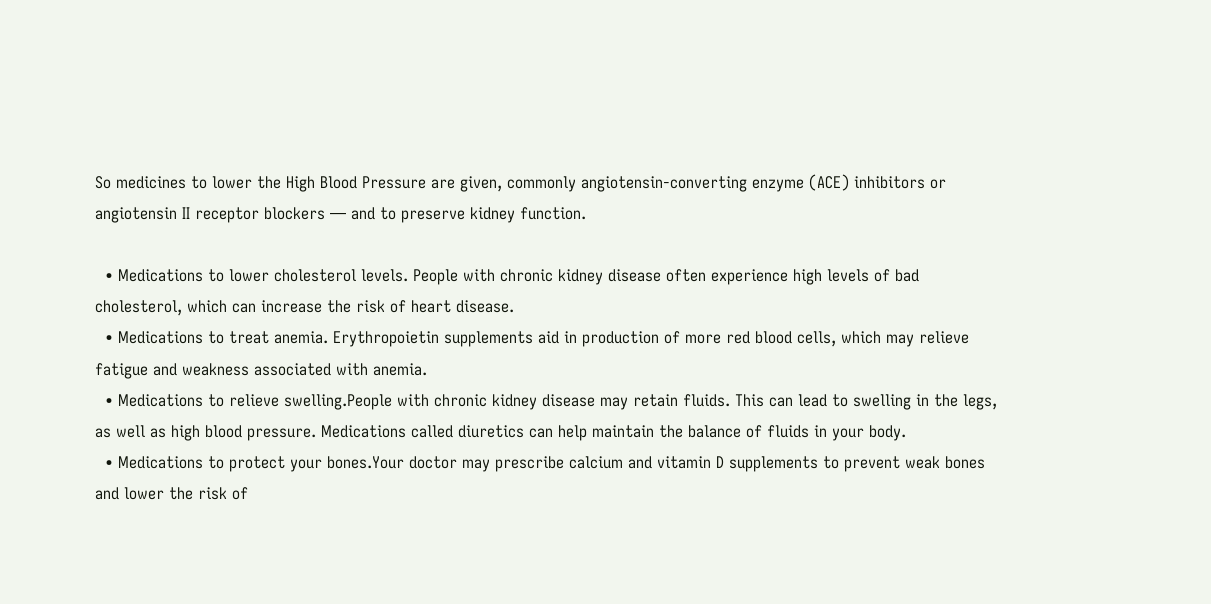So medicines to lower the High Blood Pressure are given, commonly angiotensin-converting enzyme (ACE) inhibitors or angiotensin II receptor blockers — and to preserve kidney function.

  • Medications to lower cholesterol levels. People with chronic kidney disease often experience high levels of bad cholesterol, which can increase the risk of heart disease.
  • Medications to treat anemia. Erythropoietin supplements aid in production of more red blood cells, which may relieve fatigue and weakness associated with anemia.
  • Medications to relieve swelling.People with chronic kidney disease may retain fluids. This can lead to swelling in the legs, as well as high blood pressure. Medications called diuretics can help maintain the balance of fluids in your body.
  • Medications to protect your bones.Your doctor may prescribe calcium and vitamin D supplements to prevent weak bones and lower the risk of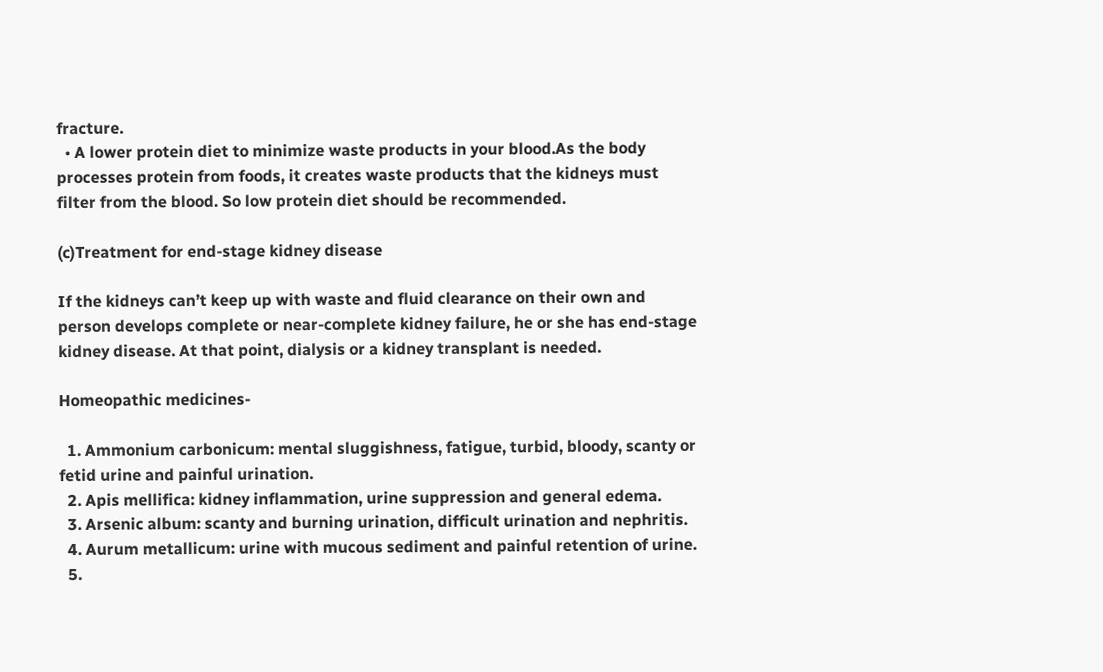fracture.
  • A lower protein diet to minimize waste products in your blood.As the body processes protein from foods, it creates waste products that the kidneys must filter from the blood. So low protein diet should be recommended.

(c)Treatment for end-stage kidney disease

If the kidneys can’t keep up with waste and fluid clearance on their own and person develops complete or near-complete kidney failure, he or she has end-stage kidney disease. At that point, dialysis or a kidney transplant is needed.

Homeopathic medicines-

  1. Ammonium carbonicum: mental sluggishness, fatigue, turbid, bloody, scanty or fetid urine and painful urination.
  2. Apis mellifica: kidney inflammation, urine suppression and general edema.
  3. Arsenic album: scanty and burning urination, difficult urination and nephritis.
  4. Aurum metallicum: urine with mucous sediment and painful retention of urine.
  5.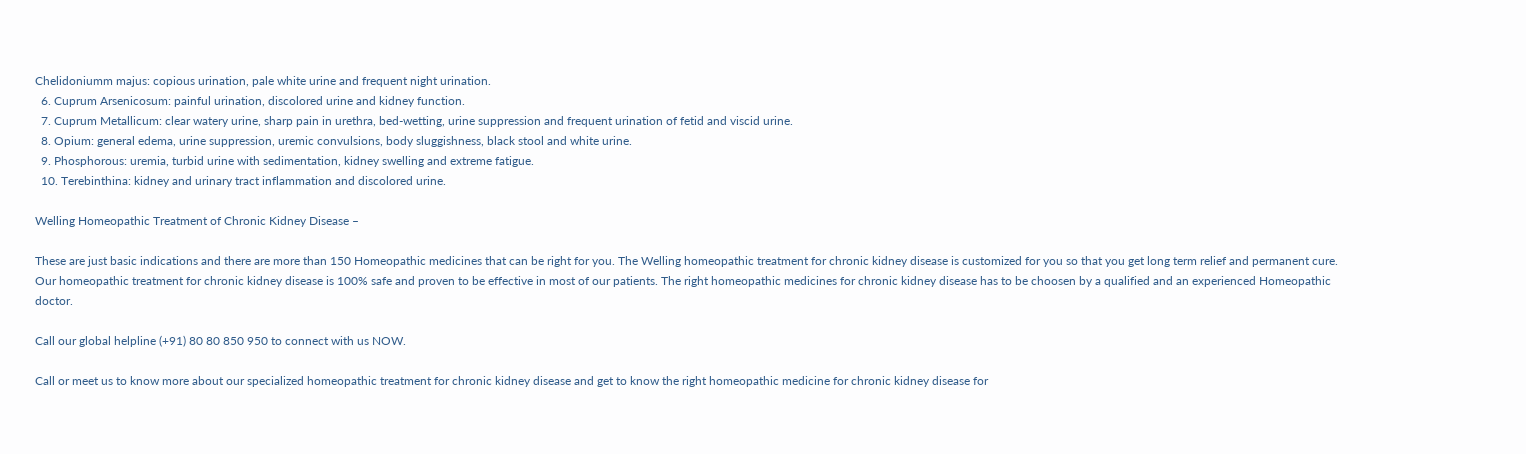Chelidoniumm majus: copious urination, pale white urine and frequent night urination.
  6. Cuprum Arsenicosum: painful urination, discolored urine and kidney function.
  7. Cuprum Metallicum: clear watery urine, sharp pain in urethra, bed-wetting, urine suppression and frequent urination of fetid and viscid urine.
  8. Opium: general edema, urine suppression, uremic convulsions, body sluggishness, black stool and white urine.
  9. Phosphorous: uremia, turbid urine with sedimentation, kidney swelling and extreme fatigue.
  10. Terebinthina: kidney and urinary tract inflammation and discolored urine.

Welling Homeopathic Treatment of Chronic Kidney Disease –

These are just basic indications and there are more than 150 Homeopathic medicines that can be right for you. The Welling homeopathic treatment for chronic kidney disease is customized for you so that you get long term relief and permanent cure. Our homeopathic treatment for chronic kidney disease is 100% safe and proven to be effective in most of our patients. The right homeopathic medicines for chronic kidney disease has to be choosen by a qualified and an experienced Homeopathic doctor.

Call our global helpline (+91) 80 80 850 950 to connect with us NOW.

Call or meet us to know more about our specialized homeopathic treatment for chronic kidney disease and get to know the right homeopathic medicine for chronic kidney disease for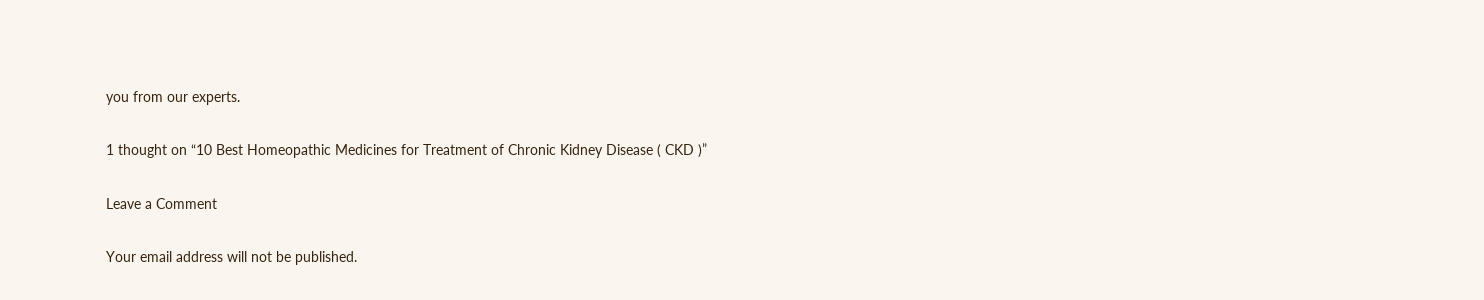you from our experts.

1 thought on “10 Best Homeopathic Medicines for Treatment of Chronic Kidney Disease ( CKD )”

Leave a Comment

Your email address will not be published.